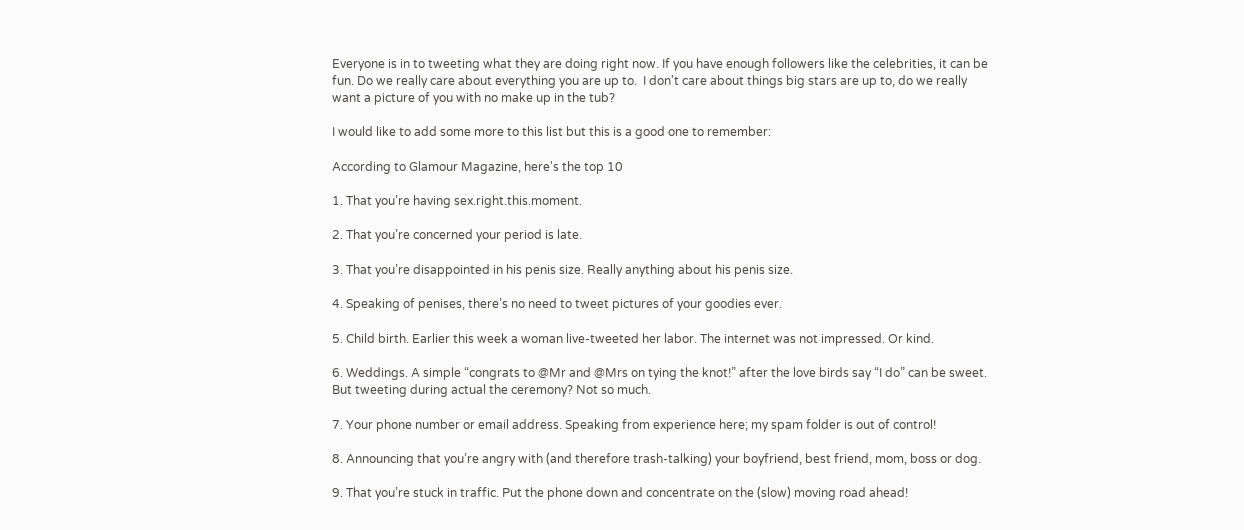Everyone is in to tweeting what they are doing right now. If you have enough followers like the celebrities, it can be fun. Do we really care about everything you are up to.  I don't care about things big stars are up to, do we really want a picture of you with no make up in the tub?

I would like to add some more to this list but this is a good one to remember:

According to Glamour Magazine, here's the top 10

1. That you’re having sex.right.this.moment.

2. That you’re concerned your period is late.

3. That you’re disappointed in his penis size. Really anything about his penis size.

4. Speaking of penises, there’s no need to tweet pictures of your goodies ever.

5. Child birth. Earlier this week a woman live-tweeted her labor. The internet was not impressed. Or kind.

6. Weddings. A simple “congrats to @Mr and @Mrs on tying the knot!” after the love birds say “I do” can be sweet. But tweeting during actual the ceremony? Not so much.

7. Your phone number or email address. Speaking from experience here; my spam folder is out of control!

8. Announcing that you’re angry with (and therefore trash-talking) your boyfriend, best friend, mom, boss or dog.

9. That you’re stuck in traffic. Put the phone down and concentrate on the (slow) moving road ahead!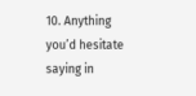10. Anything you’d hesitate saying in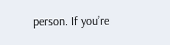person. If you’re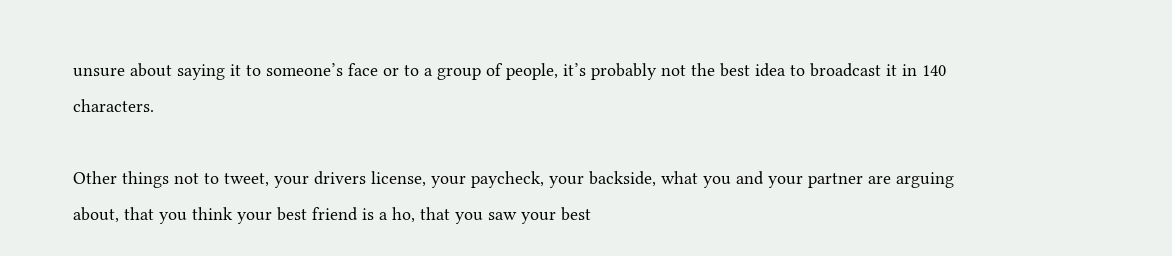unsure about saying it to someone’s face or to a group of people, it’s probably not the best idea to broadcast it in 140 characters.

Other things not to tweet, your drivers license, your paycheck, your backside, what you and your partner are arguing about, that you think your best friend is a ho, that you saw your best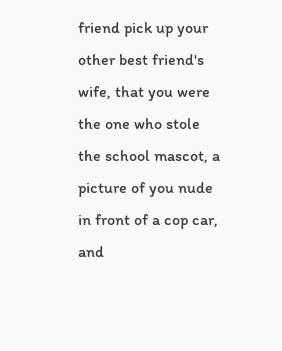friend pick up your other best friend's wife, that you were the one who stole the school mascot, a picture of you nude in front of a cop car, and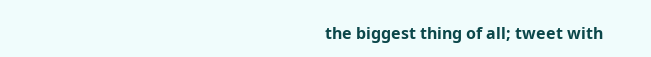the biggest thing of all; tweet with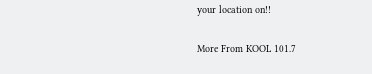your location on!!


More From KOOL 101.7